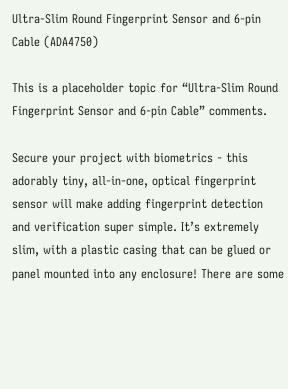Ultra-Slim Round Fingerprint Sensor and 6-pin Cable (ADA4750)

This is a placeholder topic for “Ultra-Slim Round Fingerprint Sensor and 6-pin Cable” comments.

Secure your project with biometrics - this adorably tiny, all-in-one, optical fingerprint sensor will make adding fingerprint detection and verification super simple. It’s extremely slim, with a plastic casing that can be glued or panel mounted into any enclosure! There are some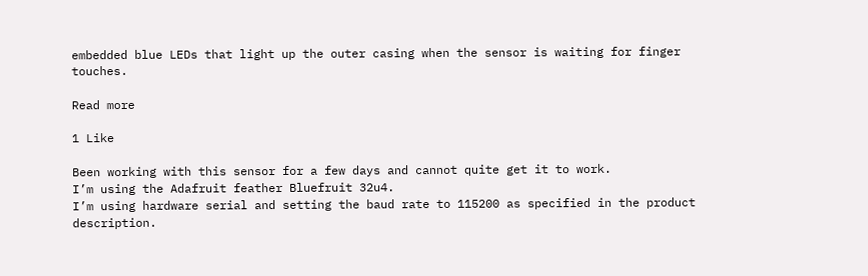embedded blue LEDs that light up the outer casing when the sensor is waiting for finger touches.

Read more

1 Like

Been working with this sensor for a few days and cannot quite get it to work.
I’m using the Adafruit feather Bluefruit 32u4.
I’m using hardware serial and setting the baud rate to 115200 as specified in the product description.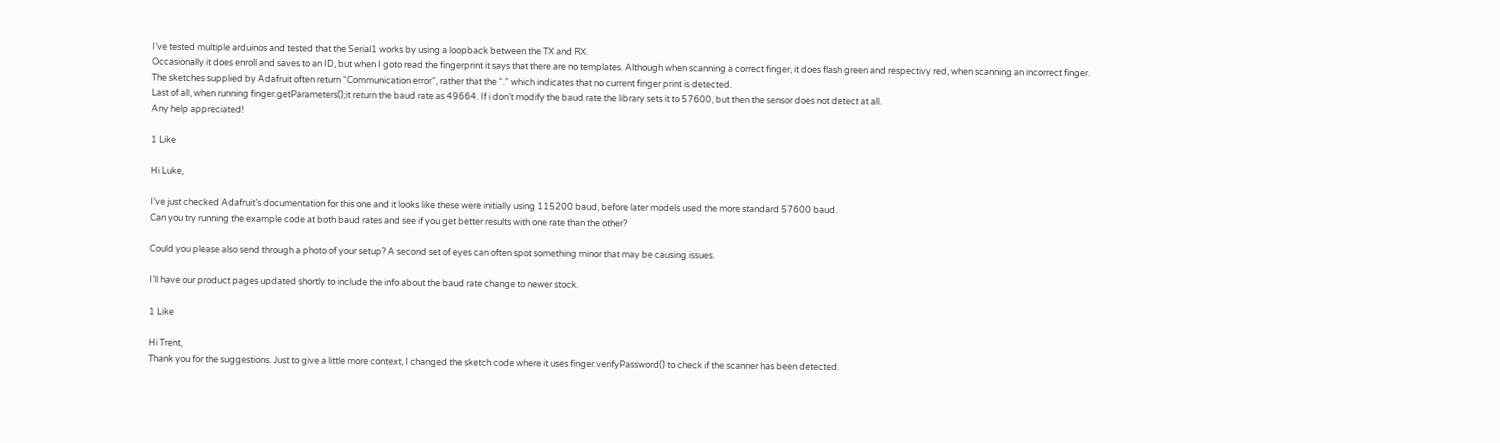I’ve tested multiple arduinos and tested that the Serial1 works by using a loopback between the TX and RX.
Occasionally it does enroll and saves to an ID, but when I goto read the fingerprint it says that there are no templates. Although when scanning a correct finger, it does flash green and respectivy red, when scanning an incorrect finger.
The sketches supplied by Adafruit often return “Communication error”, rather that the “.” which indicates that no current finger print is detected.
Last of all, when running finger.getParameters();it return the baud rate as 49664. If i don’t modify the baud rate the library sets it to 57600, but then the sensor does not detect at all.
Any help appreciated!

1 Like

Hi Luke,

I’ve just checked Adafruit’s documentation for this one and it looks like these were initially using 115200 baud, before later models used the more standard 57600 baud.
Can you try running the example code at both baud rates and see if you get better results with one rate than the other?

Could you please also send through a photo of your setup? A second set of eyes can often spot something minor that may be causing issues.

I’ll have our product pages updated shortly to include the info about the baud rate change to newer stock.

1 Like

Hi Trent,
Thank you for the suggestions. Just to give a little more context, I changed the sketch code where it uses finger.verifyPassword() to check if the scanner has been detected.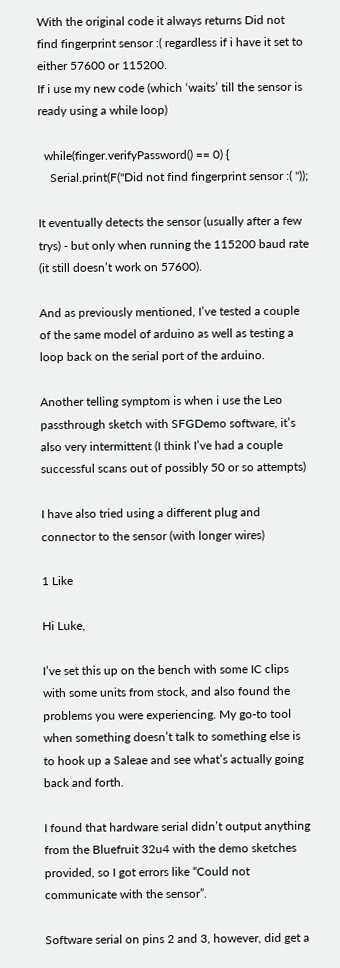With the original code it always returns Did not find fingerprint sensor :( regardless if i have it set to either 57600 or 115200.
If i use my new code (which ‘waits’ till the sensor is ready using a while loop)

  while(finger.verifyPassword() == 0) {
    Serial.print(F("Did not find fingerprint sensor :( "));

It eventually detects the sensor (usually after a few trys) - but only when running the 115200 baud rate (it still doesn’t work on 57600).

And as previously mentioned, I’ve tested a couple of the same model of arduino as well as testing a loop back on the serial port of the arduino.

Another telling symptom is when i use the Leo passthrough sketch with SFGDemo software, it’s also very intermittent (I think I’ve had a couple successful scans out of possibly 50 or so attempts)

I have also tried using a different plug and connector to the sensor (with longer wires)

1 Like

Hi Luke,

I’ve set this up on the bench with some IC clips with some units from stock, and also found the problems you were experiencing. My go-to tool when something doesn’t talk to something else is to hook up a Saleae and see what’s actually going back and forth.

I found that hardware serial didn’t output anything from the Bluefruit 32u4 with the demo sketches provided, so I got errors like “Could not communicate with the sensor”.

Software serial on pins 2 and 3, however, did get a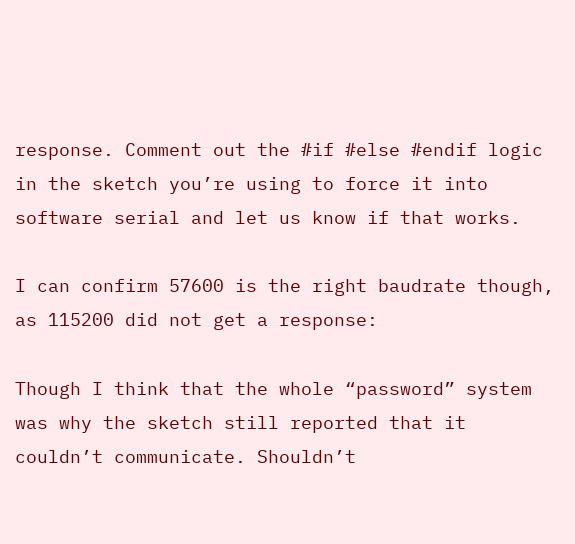response. Comment out the #if #else #endif logic in the sketch you’re using to force it into software serial and let us know if that works.

I can confirm 57600 is the right baudrate though, as 115200 did not get a response:

Though I think that the whole “password” system was why the sketch still reported that it couldn’t communicate. Shouldn’t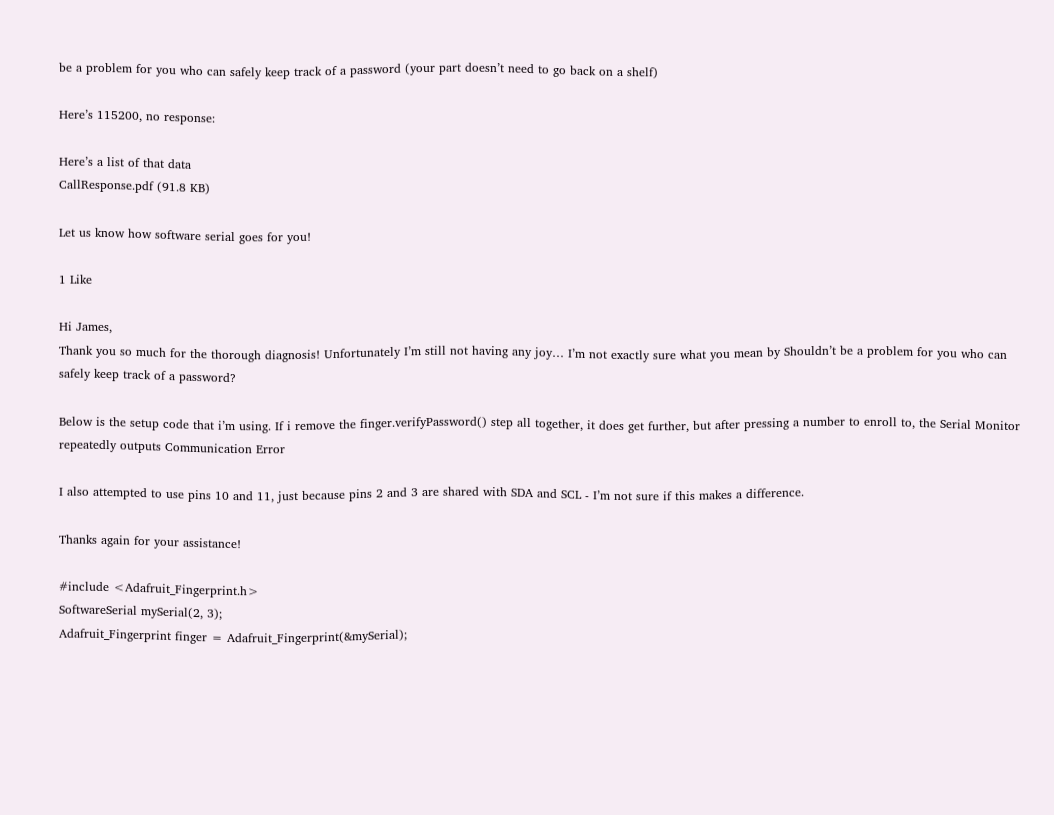be a problem for you who can safely keep track of a password (your part doesn’t need to go back on a shelf)

Here’s 115200, no response:

Here’s a list of that data
CallResponse.pdf (91.8 KB)

Let us know how software serial goes for you!

1 Like

Hi James,
Thank you so much for the thorough diagnosis! Unfortunately I’m still not having any joy… I’m not exactly sure what you mean by Shouldn’t be a problem for you who can safely keep track of a password?

Below is the setup code that i’m using. If i remove the finger.verifyPassword() step all together, it does get further, but after pressing a number to enroll to, the Serial Monitor repeatedly outputs Communication Error

I also attempted to use pins 10 and 11, just because pins 2 and 3 are shared with SDA and SCL - I’m not sure if this makes a difference.

Thanks again for your assistance!

#include <Adafruit_Fingerprint.h>
SoftwareSerial mySerial(2, 3);
Adafruit_Fingerprint finger = Adafruit_Fingerprint(&mySerial);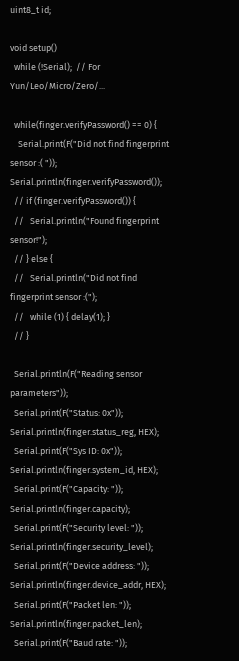uint8_t id;

void setup()
  while (!Serial);  // For Yun/Leo/Micro/Zero/...

  while(finger.verifyPassword() == 0) {
    Serial.print(F("Did not find fingerprint sensor :( ")); Serial.println(finger.verifyPassword());
  // if (finger.verifyPassword()) {
  //   Serial.println("Found fingerprint sensor!");
  // } else {
  //   Serial.println("Did not find fingerprint sensor :(");
  //   while (1) { delay(1); }
  // }

  Serial.println(F("Reading sensor parameters"));
  Serial.print(F("Status: 0x")); Serial.println(finger.status_reg, HEX);
  Serial.print(F("Sys ID: 0x")); Serial.println(finger.system_id, HEX);
  Serial.print(F("Capacity: ")); Serial.println(finger.capacity);
  Serial.print(F("Security level: ")); Serial.println(finger.security_level);
  Serial.print(F("Device address: ")); Serial.println(finger.device_addr, HEX);
  Serial.print(F("Packet len: ")); Serial.println(finger.packet_len);
  Serial.print(F("Baud rate: "));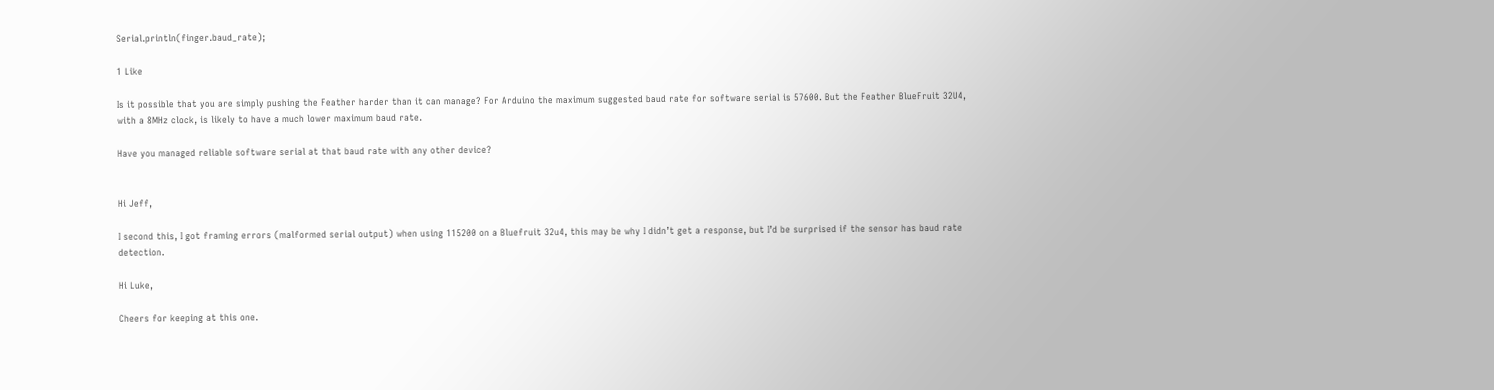Serial.println(finger.baud_rate);

1 Like

Is it possible that you are simply pushing the Feather harder than it can manage? For Arduino the maximum suggested baud rate for software serial is 57600. But the Feather BlueFruit 32U4, with a 8MHz clock, is likely to have a much lower maximum baud rate.

Have you managed reliable software serial at that baud rate with any other device?


Hi Jeff,

I second this, I got framing errors (malformed serial output) when using 115200 on a Bluefruit 32u4, this may be why I didn’t get a response, but I’d be surprised if the sensor has baud rate detection.

Hi Luke,

Cheers for keeping at this one.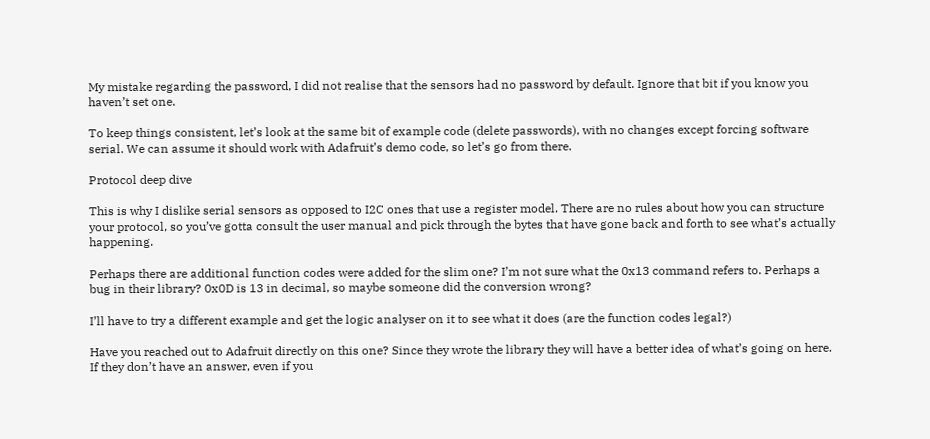My mistake regarding the password, I did not realise that the sensors had no password by default. Ignore that bit if you know you haven’t set one.

To keep things consistent, let’s look at the same bit of example code (delete passwords), with no changes except forcing software serial. We can assume it should work with Adafruit’s demo code, so let’s go from there.

Protocol deep dive

This is why I dislike serial sensors as opposed to I2C ones that use a register model. There are no rules about how you can structure your protocol, so you’ve gotta consult the user manual and pick through the bytes that have gone back and forth to see what’s actually happening.

Perhaps there are additional function codes were added for the slim one? I’m not sure what the 0x13 command refers to. Perhaps a bug in their library? 0x0D is 13 in decimal, so maybe someone did the conversion wrong?

I’ll have to try a different example and get the logic analyser on it to see what it does (are the function codes legal?)

Have you reached out to Adafruit directly on this one? Since they wrote the library they will have a better idea of what’s going on here. If they don’t have an answer, even if you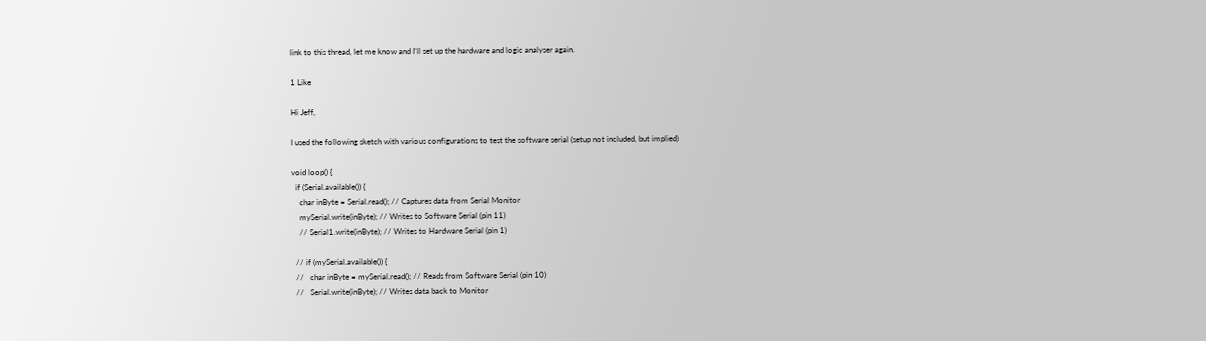link to this thread, let me know and I’ll set up the hardware and logic analyser again.

1 Like

Hi Jeff,

I used the following sketch with various configurations to test the software serial (setup not included, but implied)

void loop() {
  if (Serial.available()) {
    char inByte = Serial.read(); // Captures data from Serial Monitor
    mySerial.write(inByte); // Writes to Software Serial (pin 11)
    // Serial1.write(inByte); // Writes to Hardware Serial (pin 1)

  // if (mySerial.available()) {
  //   char inByte = mySerial.read(); // Reads from Software Serial (pin 10)
  //   Serial.write(inByte); // Writes data back to Monitor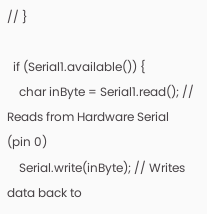// }

  if (Serial1.available()) {
    char inByte = Serial1.read(); // Reads from Hardware Serial (pin 0)
    Serial.write(inByte); // Writes data back to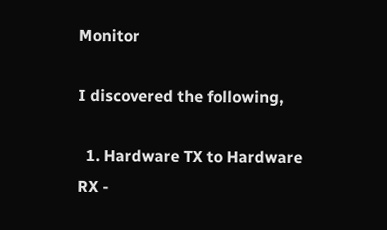Monitor

I discovered the following,

  1. Hardware TX to Hardware RX -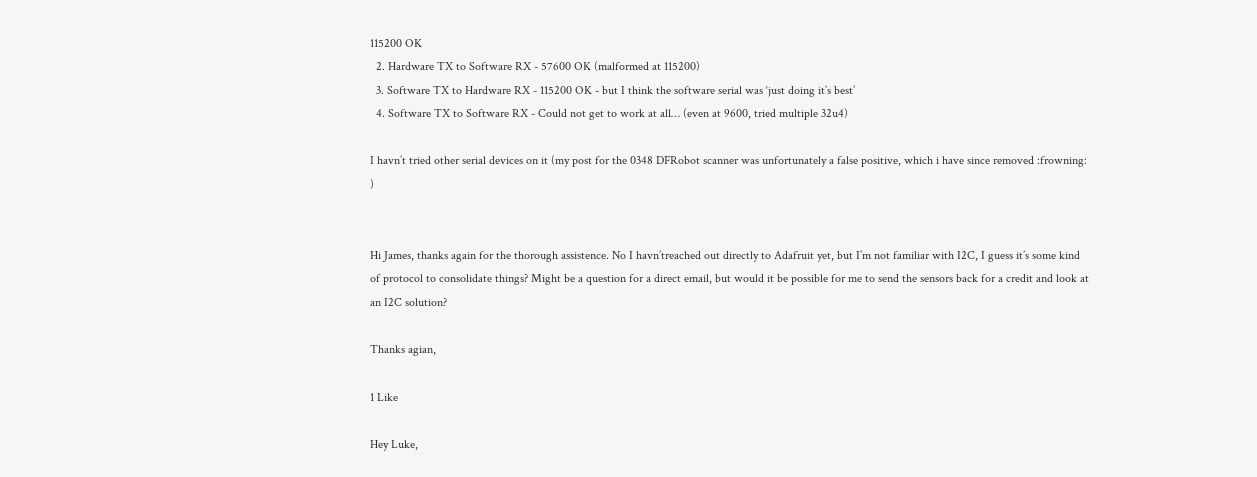115200 OK
  2. Hardware TX to Software RX - 57600 OK (malformed at 115200)
  3. Software TX to Hardware RX - 115200 OK - but I think the software serial was ‘just doing it’s best’
  4. Software TX to Software RX - Could not get to work at all… (even at 9600, tried multiple 32u4)

I havn’t tried other serial devices on it (my post for the 0348 DFRobot scanner was unfortunately a false positive, which i have since removed :frowning: )


Hi James, thanks again for the thorough assistence. No I havn’treached out directly to Adafruit yet, but I’m not familiar with I2C, I guess it’s some kind of protocol to consolidate things? Might be a question for a direct email, but would it be possible for me to send the sensors back for a credit and look at an I2C solution?

Thanks agian,

1 Like

Hey Luke,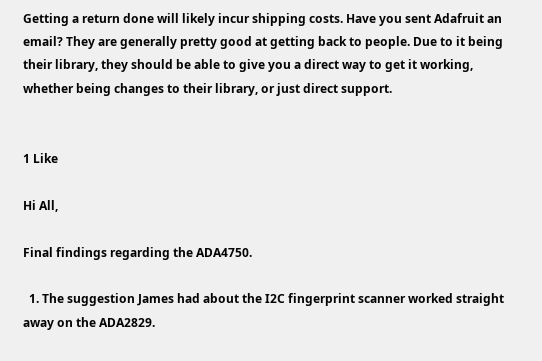Getting a return done will likely incur shipping costs. Have you sent Adafruit an email? They are generally pretty good at getting back to people. Due to it being their library, they should be able to give you a direct way to get it working, whether being changes to their library, or just direct support.


1 Like

Hi All,

Final findings regarding the ADA4750.

  1. The suggestion James had about the I2C fingerprint scanner worked straight away on the ADA2829.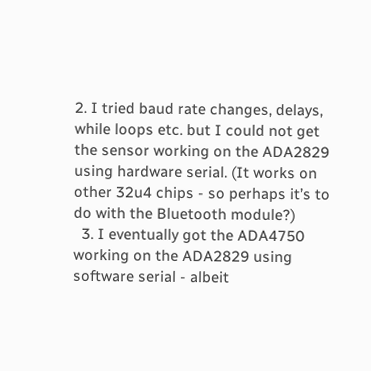2. I tried baud rate changes, delays, while loops etc. but I could not get the sensor working on the ADA2829 using hardware serial. (It works on other 32u4 chips - so perhaps it’s to do with the Bluetooth module?)
  3. I eventually got the ADA4750 working on the ADA2829 using software serial - albeit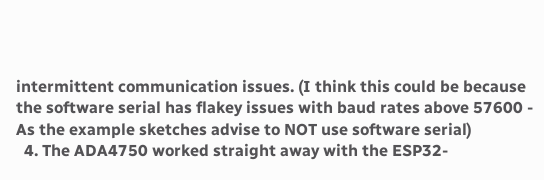intermittent communication issues. (I think this could be because the software serial has flakey issues with baud rates above 57600 - As the example sketches advise to NOT use software serial)
  4. The ADA4750 worked straight away with the ESP32-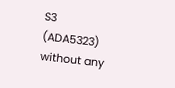S3 (ADA5323) without any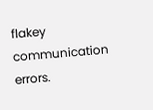flakey communication errors.